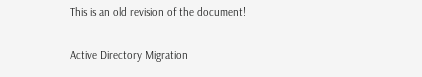This is an old revision of the document!

Active Directory Migration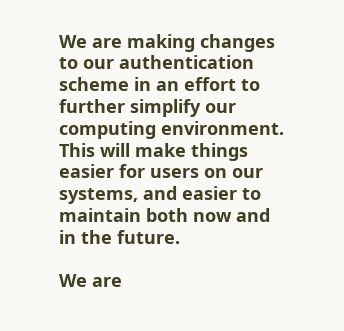We are making changes to our authentication scheme in an effort to further simplify our computing environment. This will make things easier for users on our systems, and easier to maintain both now and in the future.

We are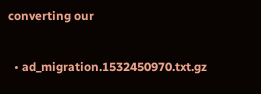converting our

  • ad_migration.1532450970.txt.gz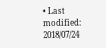• Last modified: 2018/07/24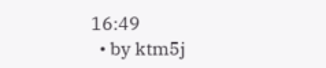16:49
  • by ktm5j